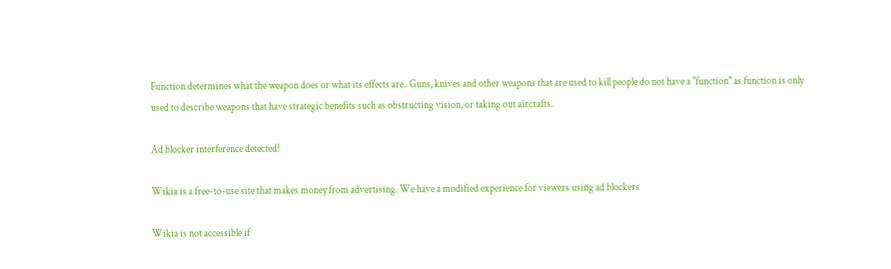Function determines what the weapon does or what its effects are.  Guns, knives and other weapons that are used to kill people do not have a "function" as function is only used to describe weapons that have strategic benefits such as obstructing vision, or taking out aircrafts.

Ad blocker interference detected!

Wikia is a free-to-use site that makes money from advertising. We have a modified experience for viewers using ad blockers

Wikia is not accessible if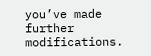you’ve made further modifications.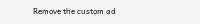Remove the custom ad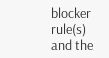blocker rule(s) and the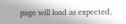page will load as expected.